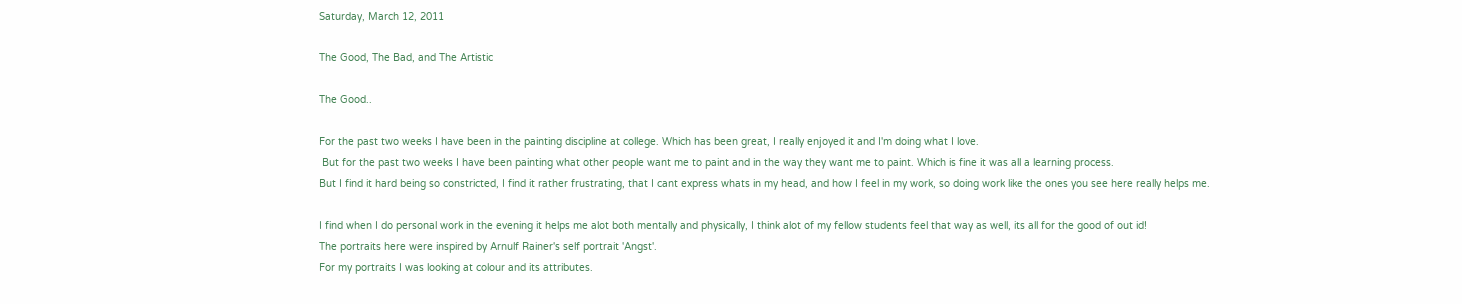Saturday, March 12, 2011

The Good, The Bad, and The Artistic

The Good..

For the past two weeks I have been in the painting discipline at college. Which has been great, I really enjoyed it and I'm doing what I love.
 But for the past two weeks I have been painting what other people want me to paint and in the way they want me to paint. Which is fine it was all a learning process.
But I find it hard being so constricted, I find it rather frustrating, that I cant express whats in my head, and how I feel in my work, so doing work like the ones you see here really helps me.

I find when I do personal work in the evening it helps me alot both mentally and physically, I think alot of my fellow students feel that way as well, its all for the good of out id!
The portraits here were inspired by Arnulf Rainer's self portrait 'Angst'.
For my portraits I was looking at colour and its attributes.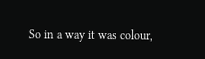So in a way it was colour,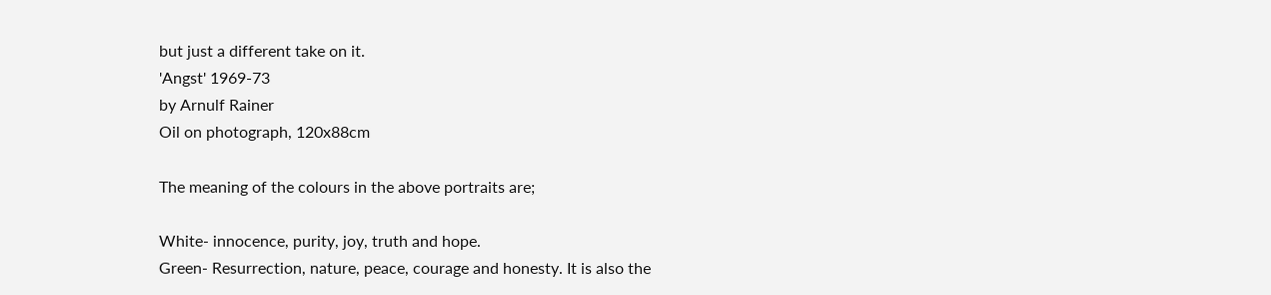but just a different take on it.
'Angst' 1969-73
by Arnulf Rainer
Oil on photograph, 120x88cm

The meaning of the colours in the above portraits are;

White- innocence, purity, joy, truth and hope.
Green- Resurrection, nature, peace, courage and honesty. It is also the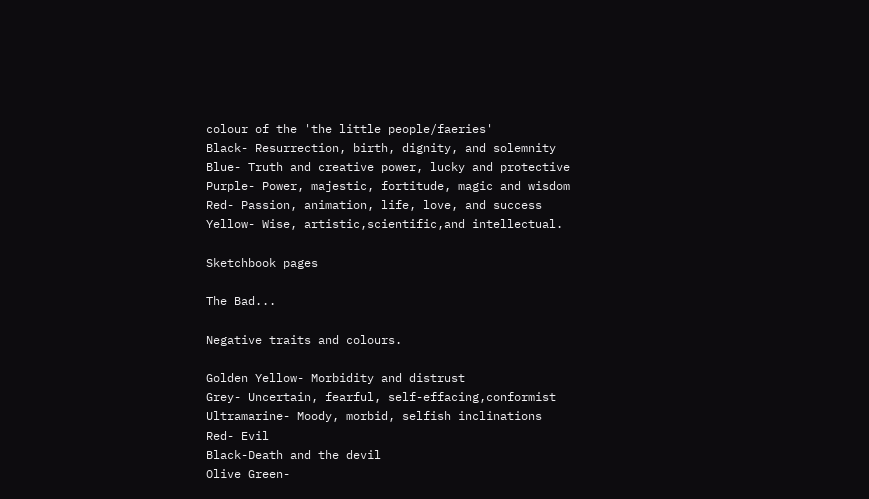colour of the 'the little people/faeries'
Black- Resurrection, birth, dignity, and solemnity
Blue- Truth and creative power, lucky and protective
Purple- Power, majestic, fortitude, magic and wisdom
Red- Passion, animation, life, love, and success
Yellow- Wise, artistic,scientific,and intellectual.

Sketchbook pages

The Bad...

Negative traits and colours.

Golden Yellow- Morbidity and distrust
Grey- Uncertain, fearful, self-effacing,conformist
Ultramarine- Moody, morbid, selfish inclinations
Red- Evil
Black-Death and the devil
Olive Green-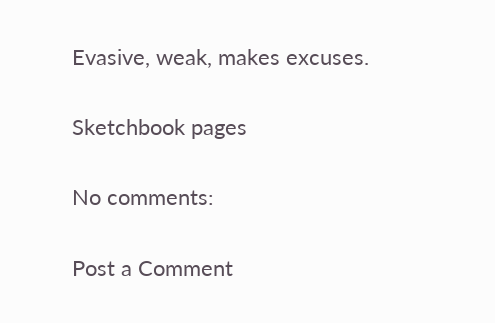Evasive, weak, makes excuses.

Sketchbook pages

No comments:

Post a Comment